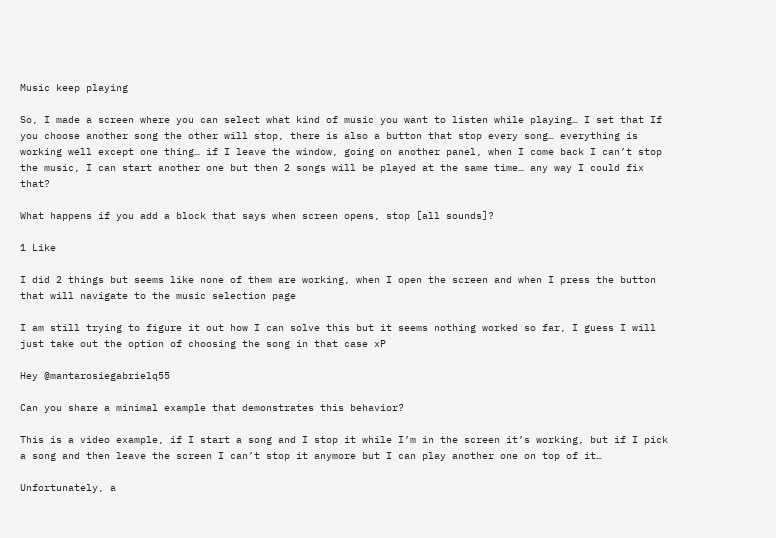Music keep playing

So, I made a screen where you can select what kind of music you want to listen while playing… I set that If you choose another song the other will stop, there is also a button that stop every song… everything is working well except one thing… if I leave the window, going on another panel, when I come back I can’t stop the music, I can start another one but then 2 songs will be played at the same time… any way I could fix that?

What happens if you add a block that says when screen opens, stop [all sounds]?

1 Like

I did 2 things but seems like none of them are working, when I open the screen and when I press the button that will navigate to the music selection page

I am still trying to figure it out how I can solve this but it seems nothing worked so far, I guess I will just take out the option of choosing the song in that case xP

Hey @mantarosiegabrielq55

Can you share a minimal example that demonstrates this behavior?

This is a video example, if I start a song and I stop it while I’m in the screen it’s working, but if I pick a song and then leave the screen I can’t stop it anymore but I can play another one on top of it…

Unfortunately, a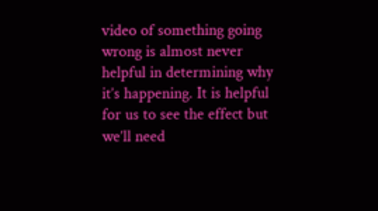video of something going wrong is almost never helpful in determining why it’s happening. It is helpful for us to see the effect but we’ll need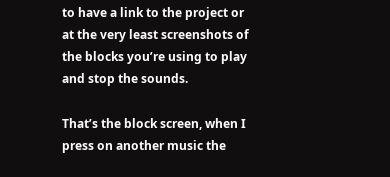to have a link to the project or at the very least screenshots of the blocks you’re using to play and stop the sounds.

That’s the block screen, when I press on another music the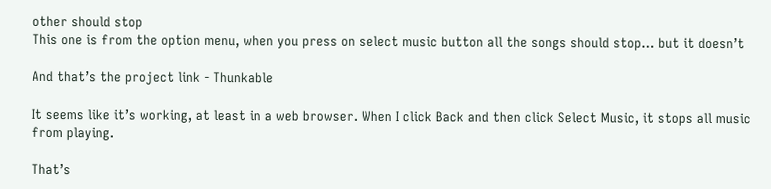other should stop
This one is from the option menu, when you press on select music button all the songs should stop… but it doesn’t

And that’s the project link - Thunkable

It seems like it’s working, at least in a web browser. When I click Back and then click Select Music, it stops all music from playing.

That’s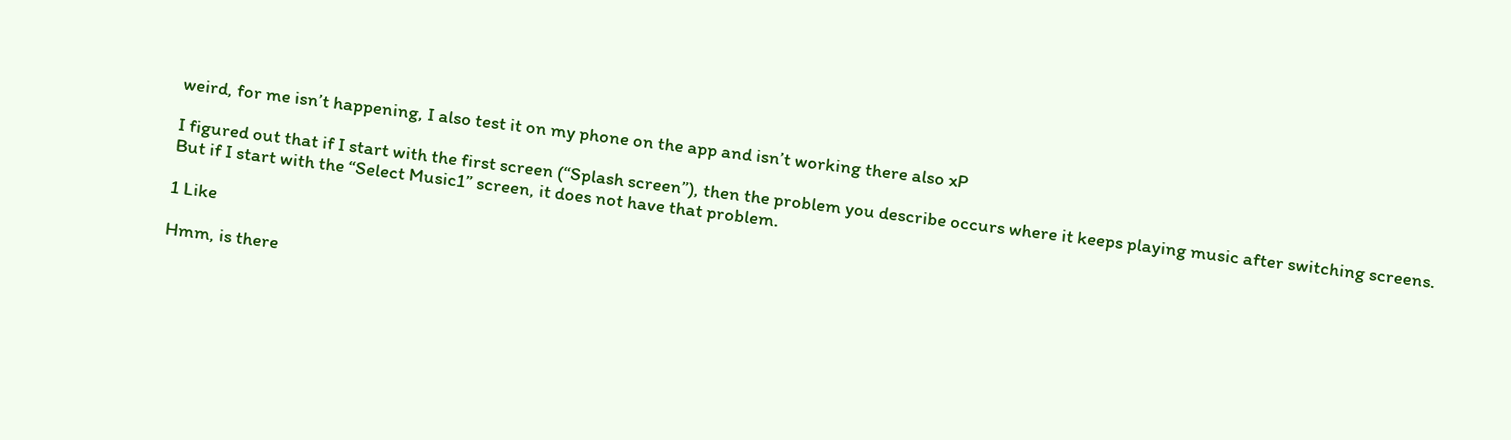weird, for me isn’t happening, I also test it on my phone on the app and isn’t working there also xP

I figured out that if I start with the first screen (“Splash screen”), then the problem you describe occurs where it keeps playing music after switching screens. But if I start with the “Select Music1” screen, it does not have that problem.

1 Like

Hmm, is there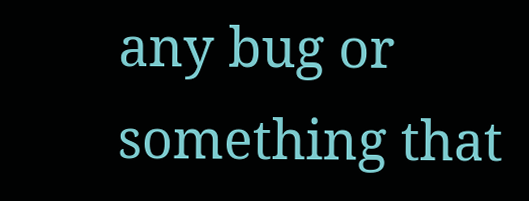any bug or something that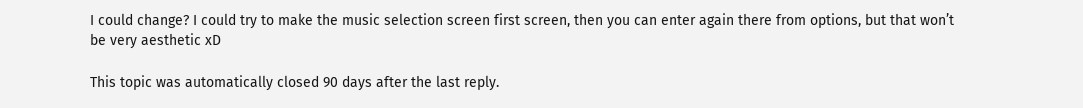I could change? I could try to make the music selection screen first screen, then you can enter again there from options, but that won’t be very aesthetic xD

This topic was automatically closed 90 days after the last reply.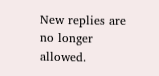New replies are no longer allowed.